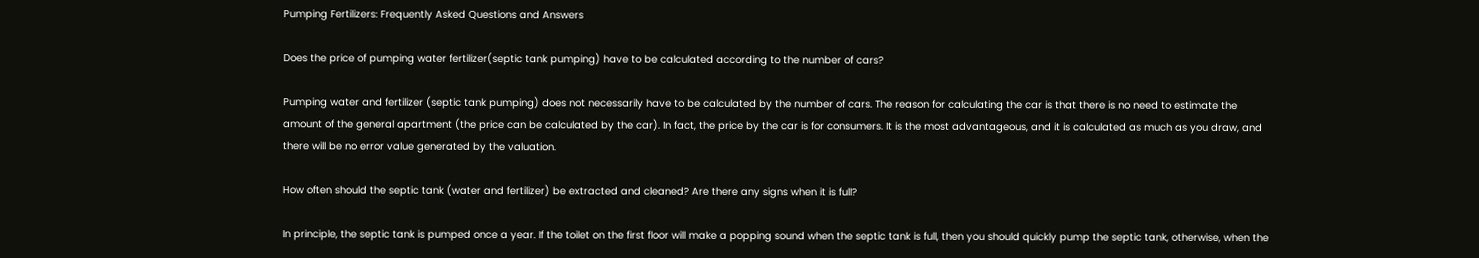Pumping Fertilizers: Frequently Asked Questions and Answers

Does the price of pumping water fertilizer(septic tank pumping) have to be calculated according to the number of cars?

Pumping water and fertilizer (septic tank pumping) does not necessarily have to be calculated by the number of cars. The reason for calculating the car is that there is no need to estimate the amount of the general apartment (the price can be calculated by the car). In fact, the price by the car is for consumers. It is the most advantageous, and it is calculated as much as you draw, and there will be no error value generated by the valuation.

How often should the septic tank (water and fertilizer) be extracted and cleaned? Are there any signs when it is full?

In principle, the septic tank is pumped once a year. If the toilet on the first floor will make a popping sound when the septic tank is full, then you should quickly pump the septic tank, otherwise, when the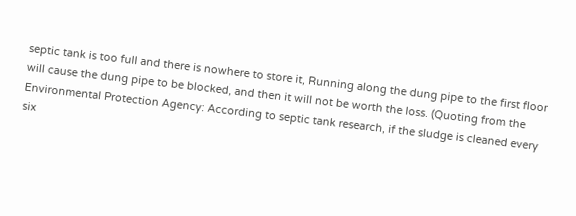septic tank is too full and there is nowhere to store it, Running along the dung pipe to the first floor will cause the dung pipe to be blocked, and then it will not be worth the loss. (Quoting from the Environmental Protection Agency: According to septic tank research, if the sludge is cleaned every six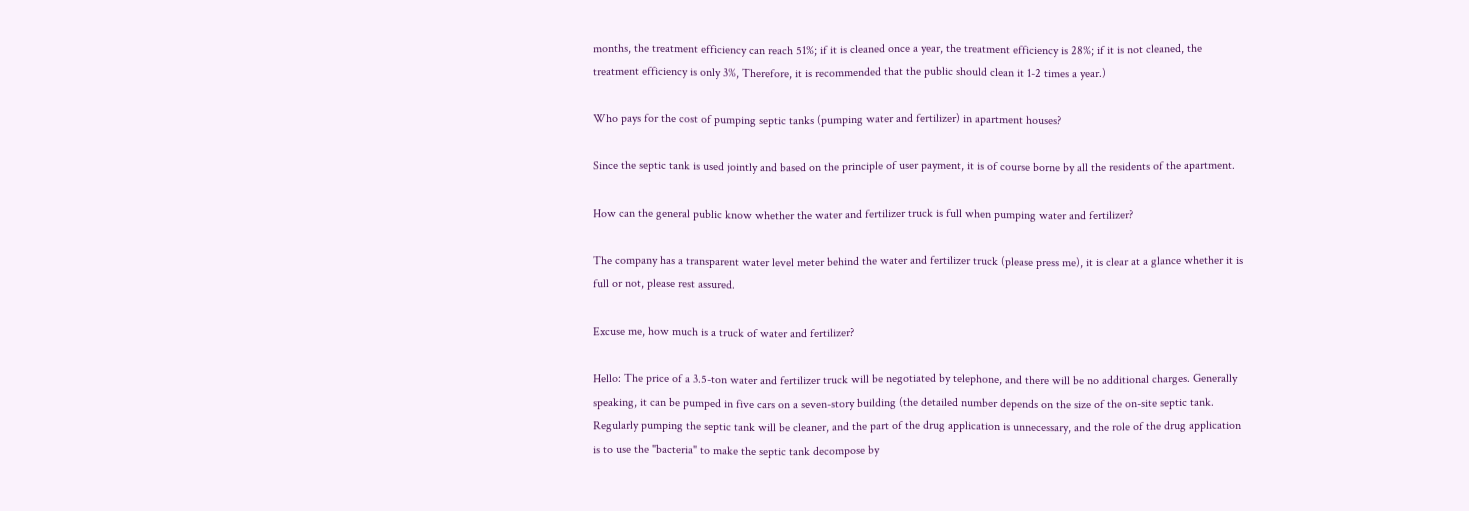months, the treatment efficiency can reach 51%; if it is cleaned once a year, the treatment efficiency is 28%; if it is not cleaned, the treatment efficiency is only 3%, Therefore, it is recommended that the public should clean it 1-2 times a year.)

Who pays for the cost of pumping septic tanks (pumping water and fertilizer) in apartment houses?

Since the septic tank is used jointly and based on the principle of user payment, it is of course borne by all the residents of the apartment.

How can the general public know whether the water and fertilizer truck is full when pumping water and fertilizer?

The company has a transparent water level meter behind the water and fertilizer truck (please press me), it is clear at a glance whether it is full or not, please rest assured.

Excuse me, how much is a truck of water and fertilizer?

Hello: The price of a 3.5-ton water and fertilizer truck will be negotiated by telephone, and there will be no additional charges. Generally speaking, it can be pumped in five cars on a seven-story building (the detailed number depends on the size of the on-site septic tank. Regularly pumping the septic tank will be cleaner, and the part of the drug application is unnecessary, and the role of the drug application is to use the "bacteria" to make the septic tank decompose by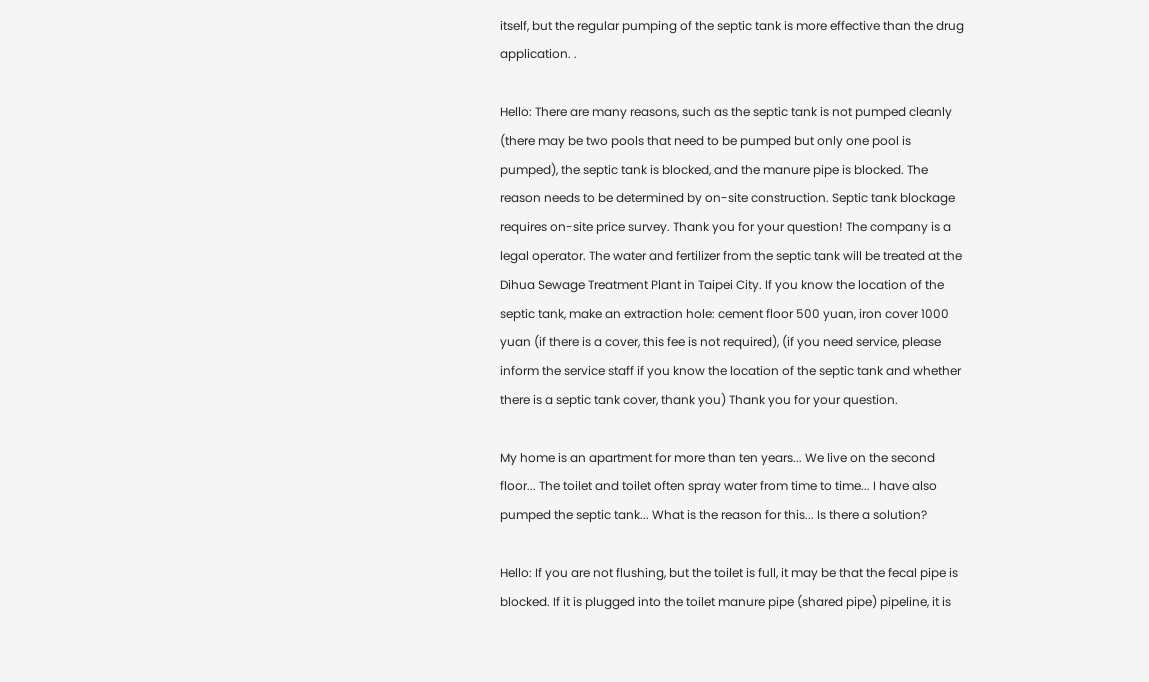itself, but the regular pumping of the septic tank is more effective than the drug application. .

Hello: There are many reasons, such as the septic tank is not pumped cleanly (there may be two pools that need to be pumped but only one pool is pumped), the septic tank is blocked, and the manure pipe is blocked. The reason needs to be determined by on-site construction. Septic tank blockage requires on-site price survey. Thank you for your question! The company is a legal operator. The water and fertilizer from the septic tank will be treated at the Dihua Sewage Treatment Plant in Taipei City. If you know the location of the septic tank, make an extraction hole: cement floor 500 yuan, iron cover 1000 yuan (if there is a cover, this fee is not required), (if you need service, please inform the service staff if you know the location of the septic tank and whether there is a septic tank cover, thank you) Thank you for your question.

My home is an apartment for more than ten years... We live on the second floor... The toilet and toilet often spray water from time to time... I have also pumped the septic tank... What is the reason for this... Is there a solution?

Hello: If you are not flushing, but the toilet is full, it may be that the fecal pipe is blocked. If it is plugged into the toilet manure pipe (shared pipe) pipeline, it is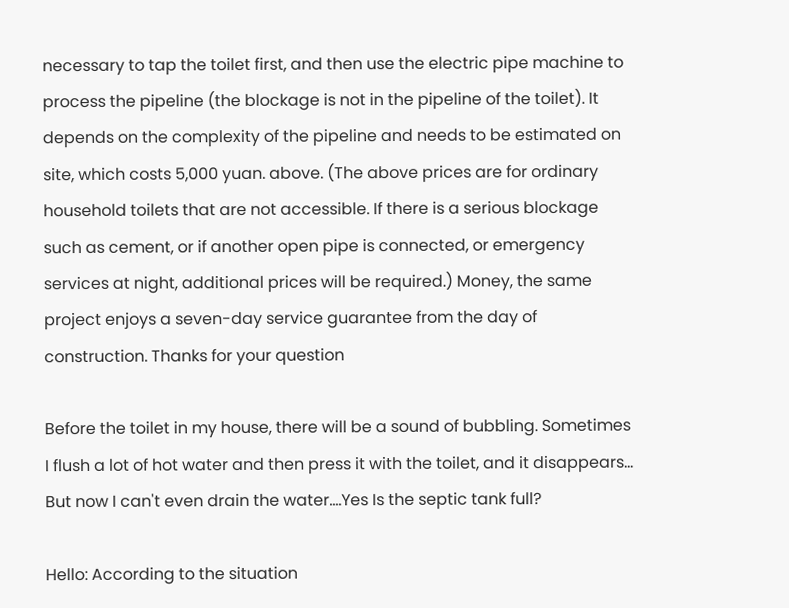necessary to tap the toilet first, and then use the electric pipe machine to process the pipeline (the blockage is not in the pipeline of the toilet). It depends on the complexity of the pipeline and needs to be estimated on site, which costs 5,000 yuan. above. (The above prices are for ordinary household toilets that are not accessible. If there is a serious blockage such as cement, or if another open pipe is connected, or emergency services at night, additional prices will be required.) Money, the same project enjoys a seven-day service guarantee from the day of construction. Thanks for your question

Before the toilet in my house, there will be a sound of bubbling. Sometimes I flush a lot of hot water and then press it with the toilet, and it disappears... But now I can't even drain the water....Yes Is the septic tank full?

Hello: According to the situation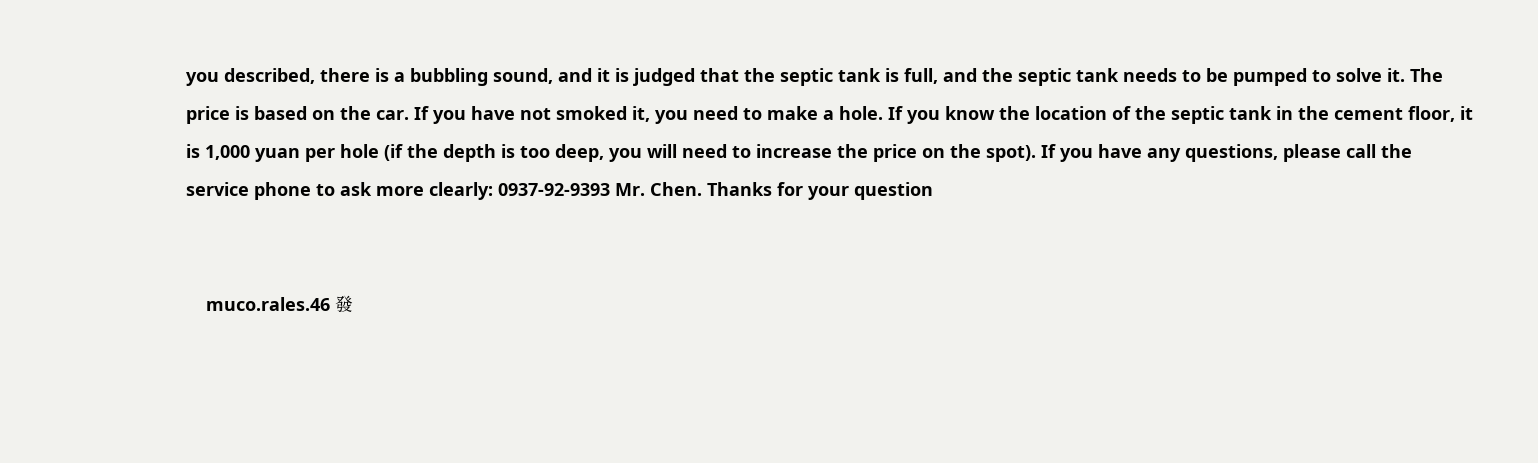you described, there is a bubbling sound, and it is judged that the septic tank is full, and the septic tank needs to be pumped to solve it. The price is based on the car. If you have not smoked it, you need to make a hole. If you know the location of the septic tank in the cement floor, it is 1,000 yuan per hole (if the depth is too deep, you will need to increase the price on the spot). If you have any questions, please call the service phone to ask more clearly: 0937-92-9393 Mr. Chen. Thanks for your question


    muco.rales.46 發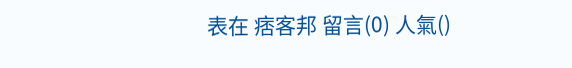表在 痞客邦 留言(0) 人氣()